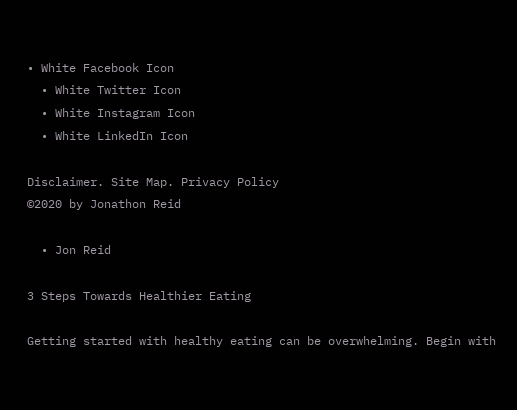• White Facebook Icon
  • White Twitter Icon
  • White Instagram Icon
  • White LinkedIn Icon

Disclaimer. Site Map. Privacy Policy
©2020 by Jonathon Reid

  • Jon Reid

3 Steps Towards Healthier Eating

Getting started with healthy eating can be overwhelming. Begin with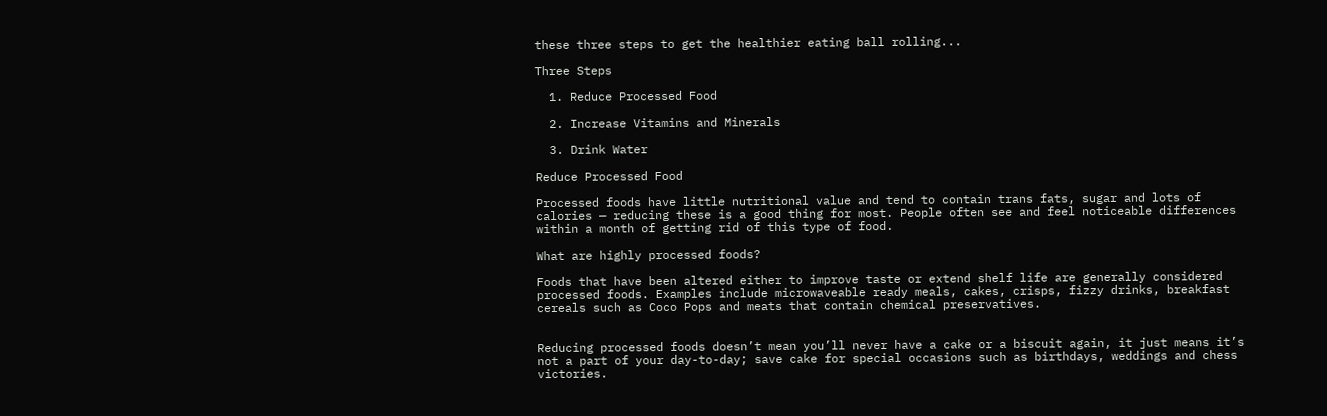these three steps to get the healthier eating ball rolling...

Three Steps

  1. Reduce Processed Food

  2. Increase Vitamins and Minerals

  3. Drink Water

Reduce Processed Food

Processed foods have little nutritional value and tend to contain trans fats, sugar and lots of calories — reducing these is a good thing for most. People often see and feel noticeable differences within a month of getting rid of this type of food.

What are highly processed foods?

Foods that have been altered either to improve taste or extend shelf life are generally considered processed foods. Examples include microwaveable ready meals, cakes, crisps, fizzy drinks, breakfast cereals such as Coco Pops and meats that contain chemical preservatives.


Reducing processed foods doesn’t mean you’ll never have a cake or a biscuit again, it just means it’s not a part of your day-to-day; save cake for special occasions such as birthdays, weddings and chess victories.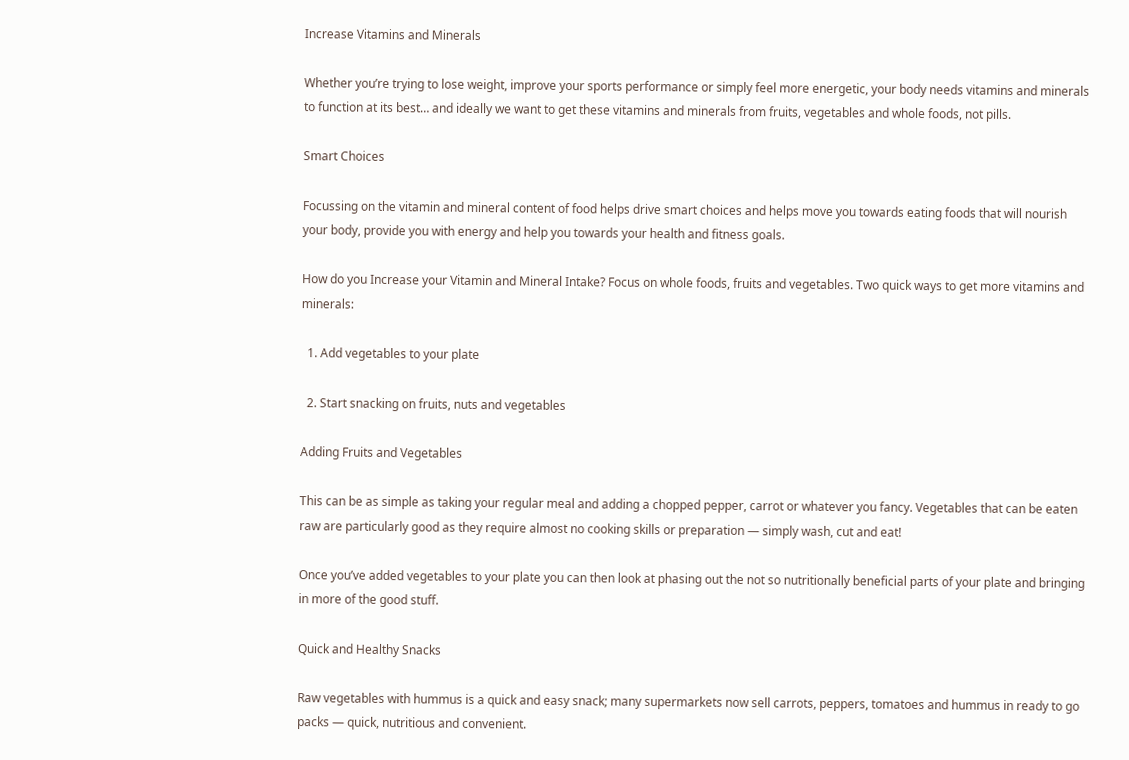Increase Vitamins and Minerals

Whether you’re trying to lose weight, improve your sports performance or simply feel more energetic, your body needs vitamins and minerals to function at its best… and ideally we want to get these vitamins and minerals from fruits, vegetables and whole foods, not pills.

Smart Choices

Focussing on the vitamin and mineral content of food helps drive smart choices and helps move you towards eating foods that will nourish your body, provide you with energy and help you towards your health and fitness goals.

How do you Increase your Vitamin and Mineral Intake? Focus on whole foods, fruits and vegetables. Two quick ways to get more vitamins and minerals:

  1. Add vegetables to your plate

  2. Start snacking on fruits, nuts and vegetables

Adding Fruits and Vegetables

This can be as simple as taking your regular meal and adding a chopped pepper, carrot or whatever you fancy. Vegetables that can be eaten raw are particularly good as they require almost no cooking skills or preparation — simply wash, cut and eat!

Once you’ve added vegetables to your plate you can then look at phasing out the not so nutritionally beneficial parts of your plate and bringing in more of the good stuff.

Quick and Healthy Snacks

Raw vegetables with hummus is a quick and easy snack; many supermarkets now sell carrots, peppers, tomatoes and hummus in ready to go packs — quick, nutritious and convenient.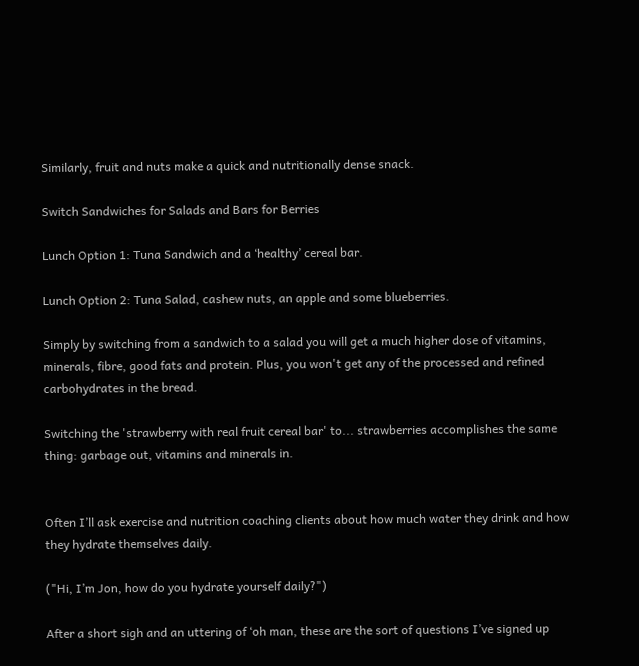Similarly, fruit and nuts make a quick and nutritionally dense snack.

Switch Sandwiches for Salads and Bars for Berries

Lunch Option 1: Tuna Sandwich and a ‘healthy’ cereal bar.

Lunch Option 2: Tuna Salad, cashew nuts, an apple and some blueberries.

Simply by switching from a sandwich to a salad you will get a much higher dose of vitamins, minerals, fibre, good fats and protein. Plus, you won't get any of the processed and refined carbohydrates in the bread.

Switching the 'strawberry with real fruit cereal bar' to... strawberries accomplishes the same thing: garbage out, vitamins and minerals in.


Often I’ll ask exercise and nutrition coaching clients about how much water they drink and how they hydrate themselves daily.

("Hi, I’m Jon, how do you hydrate yourself daily?")

After a short sigh and an uttering of ‘oh man, these are the sort of questions I’ve signed up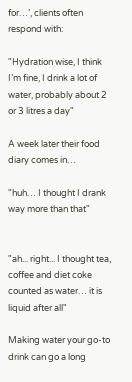for…’, clients often respond with:

"Hydration wise, I think I’m fine, I drink a lot of water, probably about 2 or 3 litres a day"

A week later their food diary comes in…

"huh… I thought I drank way more than that"


"ah... right... I thought tea, coffee and diet coke counted as water… it is liquid after all"

Making water your go-to drink can go a long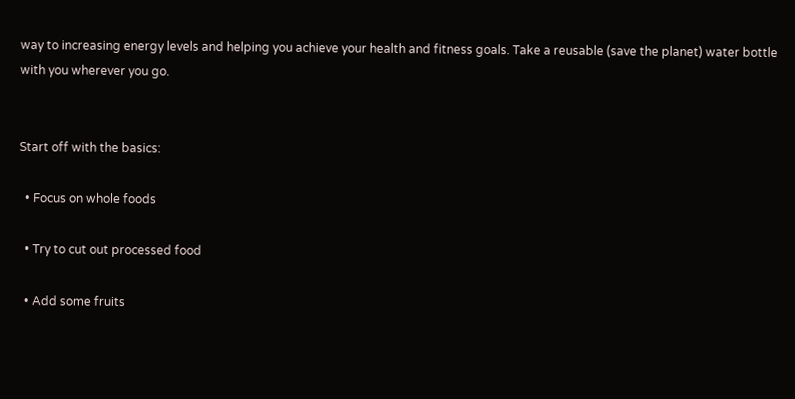way to increasing energy levels and helping you achieve your health and fitness goals. Take a reusable (save the planet) water bottle with you wherever you go.


Start off with the basics:

  • Focus on whole foods

  • Try to cut out processed food

  • Add some fruits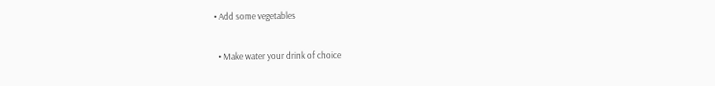• Add some vegetables

  • Make water your drink of choice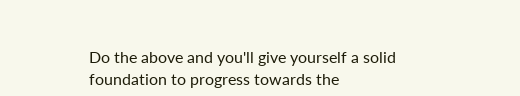Do the above and you'll give yourself a solid foundation to progress towards the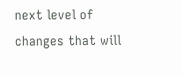next level of changes that will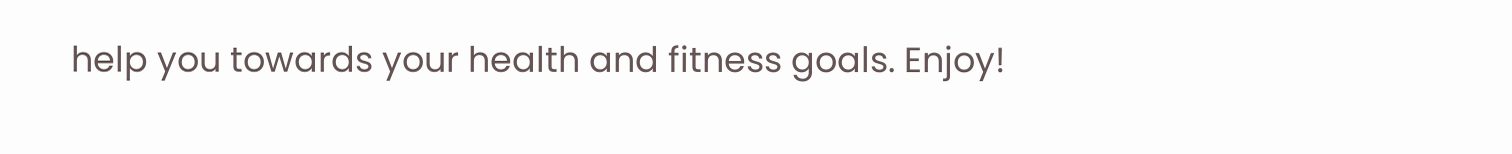help you towards your health and fitness goals. Enjoy!